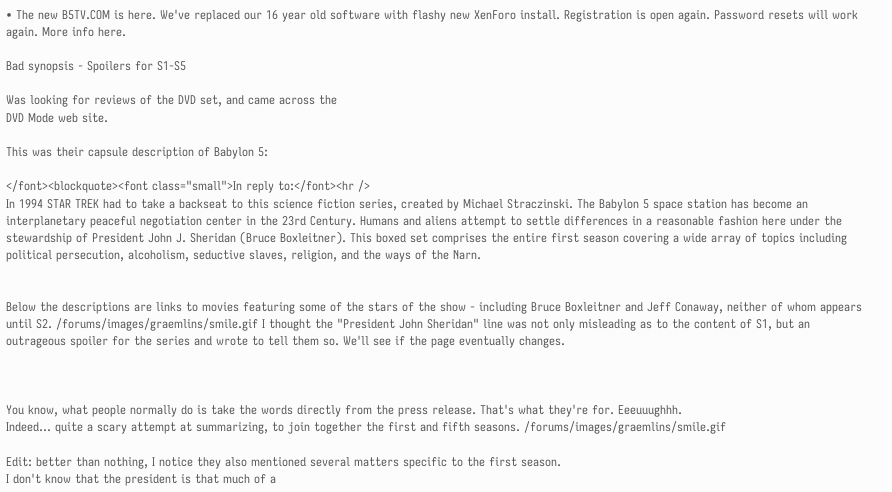• The new B5TV.COM is here. We've replaced our 16 year old software with flashy new XenForo install. Registration is open again. Password resets will work again. More info here.

Bad synopsis - Spoilers for S1-S5

Was looking for reviews of the DVD set, and came across the
DVD Mode web site.

This was their capsule description of Babylon 5:

</font><blockquote><font class="small">In reply to:</font><hr />
In 1994 STAR TREK had to take a backseat to this science fiction series, created by Michael Straczinski. The Babylon 5 space station has become an interplanetary peaceful negotiation center in the 23rd Century. Humans and aliens attempt to settle differences in a reasonable fashion here under the stewardship of President John J. Sheridan (Bruce Boxleitner). This boxed set comprises the entire first season covering a wide array of topics including political persecution, alcoholism, seductive slaves, religion, and the ways of the Narn.


Below the descriptions are links to movies featuring some of the stars of the show - including Bruce Boxleitner and Jeff Conaway, neither of whom appears until S2. /forums/images/graemlins/smile.gif I thought the "President John Sheridan" line was not only misleading as to the content of S1, but an outrageous spoiler for the series and wrote to tell them so. We'll see if the page eventually changes.



You know, what people normally do is take the words directly from the press release. That's what they're for. Eeeuuughhh.
Indeed... quite a scary attempt at summarizing, to join together the first and fifth seasons. /forums/images/graemlins/smile.gif

Edit: better than nothing, I notice they also mentioned several matters specific to the first season.
I don't know that the president is that much of a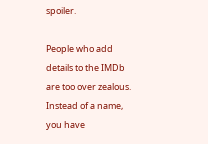spoiler.

People who add details to the IMDb are too over zealous. Instead of a name, you have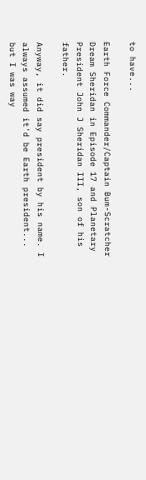to have...

Earth Force Commander/Captain Bum-Scratcher Dream Sheridan in Episode 17 and Planetary President John J Sheridan III, son of his father.

Anyway, it did say president by his name. I always assumed it'd be Earth president... but I was way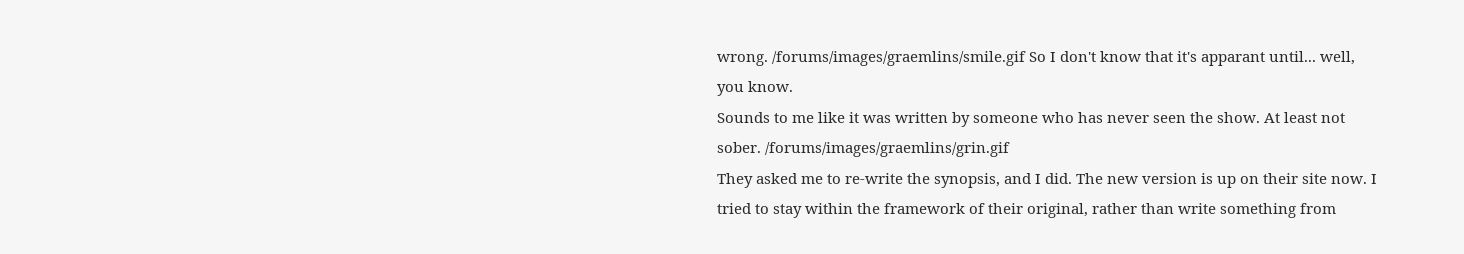wrong. /forums/images/graemlins/smile.gif So I don't know that it's apparant until... well, you know.
Sounds to me like it was written by someone who has never seen the show. At least not sober. /forums/images/graemlins/grin.gif
They asked me to re-write the synopsis, and I did. The new version is up on their site now. I tried to stay within the framework of their original, rather than write something from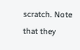scratch. Note that they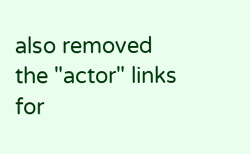also removed the "actor" links for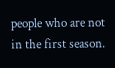people who are not in the first season.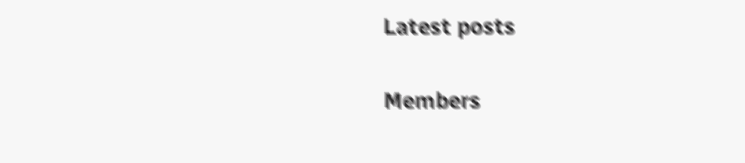Latest posts

Members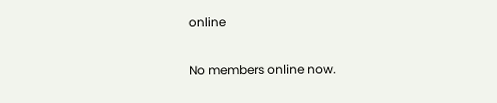online

No members online now.